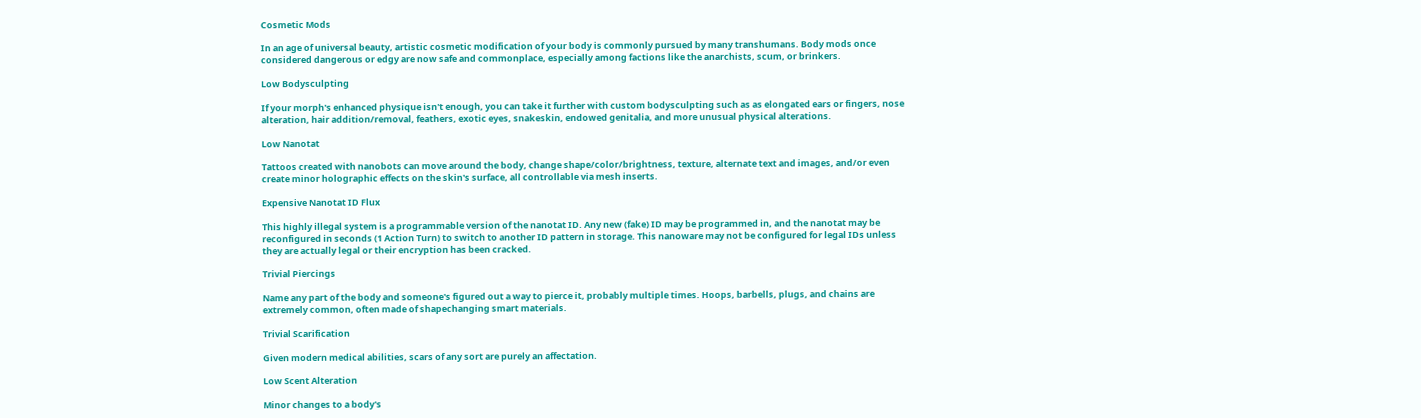Cosmetic Mods

In an age of universal beauty, artistic cosmetic modification of your body is commonly pursued by many transhumans. Body mods once considered dangerous or edgy are now safe and commonplace, especially among factions like the anarchists, scum, or brinkers.

Low Bodysculpting

If your morph's enhanced physique isn't enough, you can take it further with custom bodysculpting such as as elongated ears or fingers, nose alteration, hair addition/removal, feathers, exotic eyes, snakeskin, endowed genitalia, and more unusual physical alterations.

Low Nanotat

Tattoos created with nanobots can move around the body, change shape/color/brightness, texture, alternate text and images, and/or even create minor holographic effects on the skin's surface, all controllable via mesh inserts.

Expensive Nanotat ID Flux

This highly illegal system is a programmable version of the nanotat ID. Any new (fake) ID may be programmed in, and the nanotat may be reconfigured in seconds (1 Action Turn) to switch to another ID pattern in storage. This nanoware may not be configured for legal IDs unless they are actually legal or their encryption has been cracked.

Trivial Piercings

Name any part of the body and someone's figured out a way to pierce it, probably multiple times. Hoops, barbells, plugs, and chains are extremely common, often made of shapechanging smart materials.

Trivial Scarification

Given modern medical abilities, scars of any sort are purely an affectation.

Low Scent Alteration

Minor changes to a body's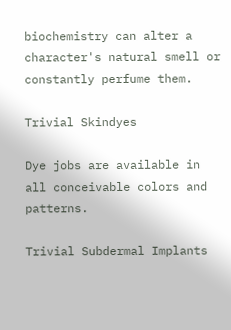biochemistry can alter a character's natural smell or constantly perfume them.

Trivial Skindyes

Dye jobs are available in all conceivable colors and patterns.

Trivial Subdermal Implants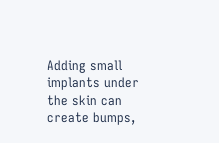Adding small implants under the skin can create bumps,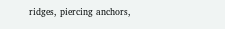ridges, piercing anchors,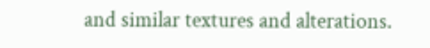and similar textures and alterations.